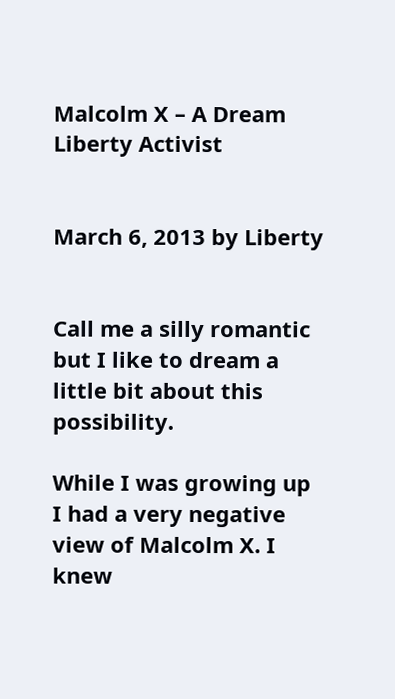Malcolm X – A Dream Liberty Activist


March 6, 2013 by Liberty


Call me a silly romantic but I like to dream a little bit about this possibility.

While I was growing up I had a very negative view of Malcolm X. I knew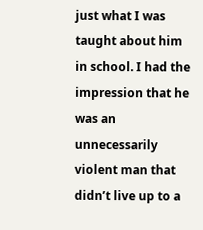just what I was taught about him in school. I had the impression that he was an unnecessarily violent man that didn’t live up to a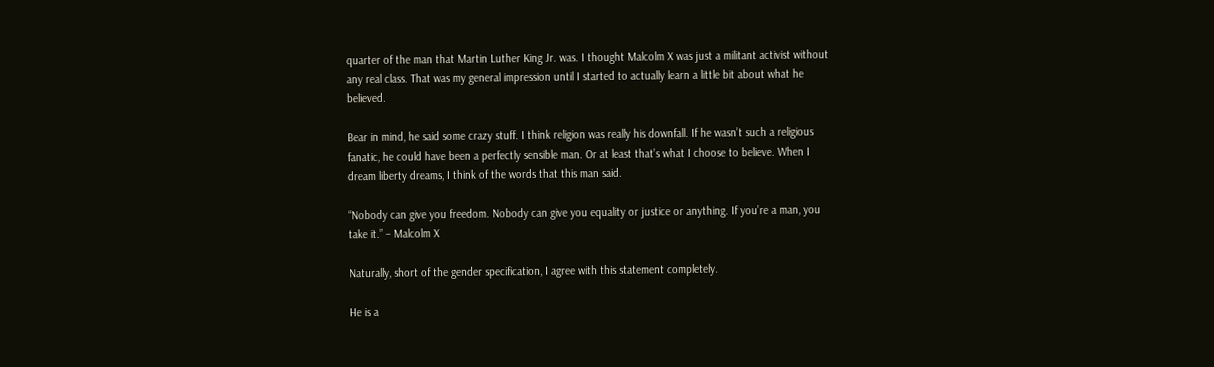quarter of the man that Martin Luther King Jr. was. I thought Malcolm X was just a militant activist without any real class. That was my general impression until I started to actually learn a little bit about what he believed.

Bear in mind, he said some crazy stuff. I think religion was really his downfall. If he wasn’t such a religious fanatic, he could have been a perfectly sensible man. Or at least that’s what I choose to believe. When I dream liberty dreams, I think of the words that this man said.

“Nobody can give you freedom. Nobody can give you equality or justice or anything. If you’re a man, you take it.” – Malcolm X

Naturally, short of the gender specification, I agree with this statement completely.

He is a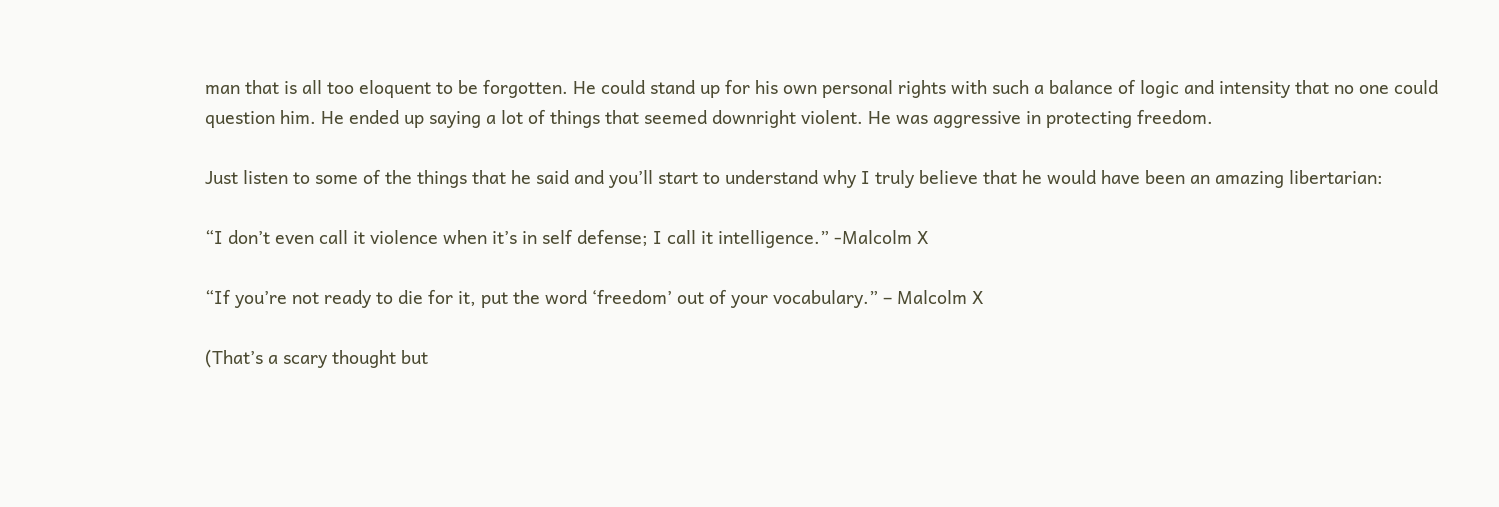man that is all too eloquent to be forgotten. He could stand up for his own personal rights with such a balance of logic and intensity that no one could question him. He ended up saying a lot of things that seemed downright violent. He was aggressive in protecting freedom.

Just listen to some of the things that he said and you’ll start to understand why I truly believe that he would have been an amazing libertarian:

“I don’t even call it violence when it’s in self defense; I call it intelligence.” -Malcolm X

“If you’re not ready to die for it, put the word ‘freedom’ out of your vocabulary.” – Malcolm X

(That’s a scary thought but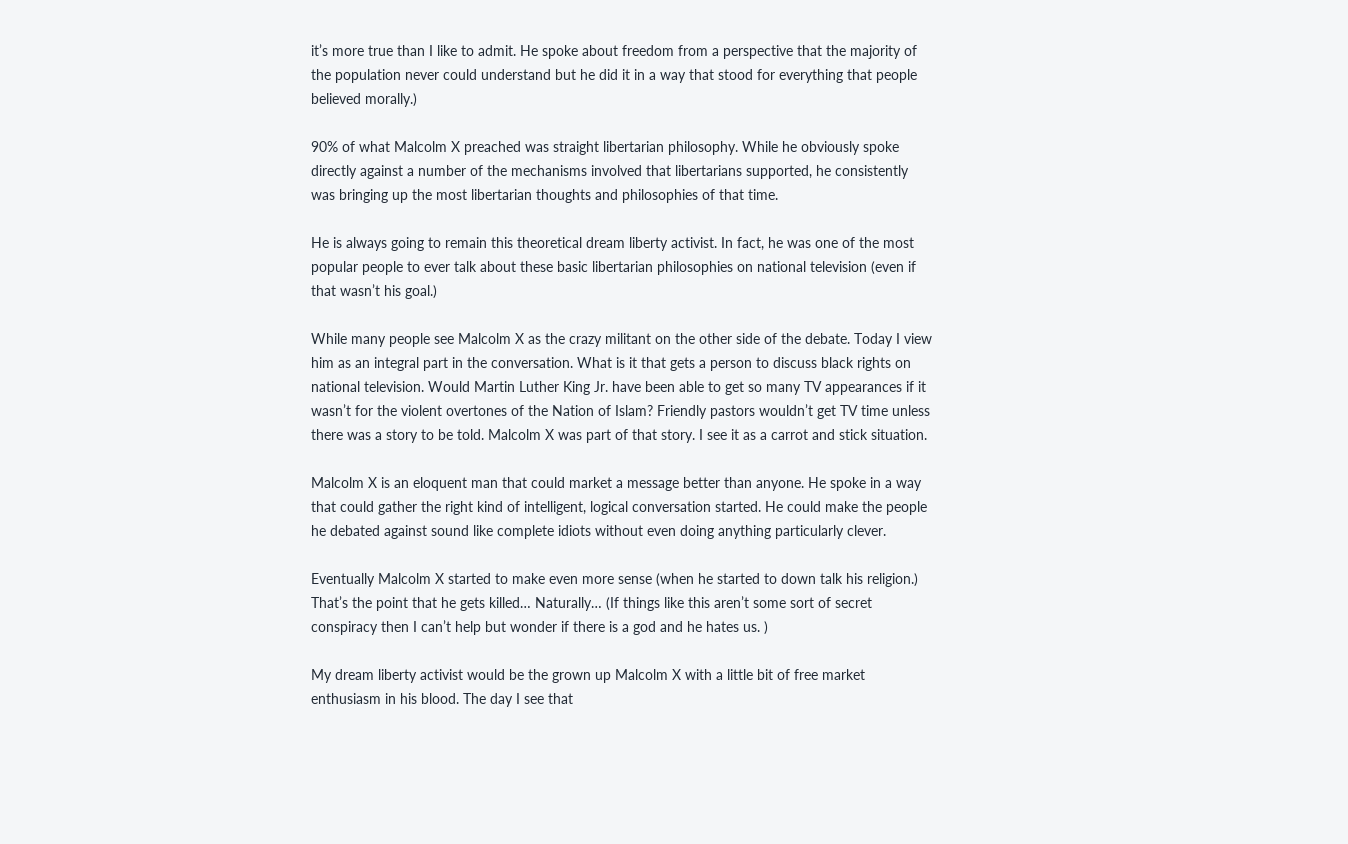it’s more true than I like to admit. He spoke about freedom from a perspective that the majority of the population never could understand but he did it in a way that stood for everything that people believed morally.)

90% of what Malcolm X preached was straight libertarian philosophy. While he obviously spoke directly against a number of the mechanisms involved that libertarians supported, he consistently was bringing up the most libertarian thoughts and philosophies of that time.

He is always going to remain this theoretical dream liberty activist. In fact, he was one of the most popular people to ever talk about these basic libertarian philosophies on national television (even if that wasn’t his goal.)

While many people see Malcolm X as the crazy militant on the other side of the debate. Today I view him as an integral part in the conversation. What is it that gets a person to discuss black rights on national television. Would Martin Luther King Jr. have been able to get so many TV appearances if it wasn’t for the violent overtones of the Nation of Islam? Friendly pastors wouldn’t get TV time unless there was a story to be told. Malcolm X was part of that story. I see it as a carrot and stick situation.

Malcolm X is an eloquent man that could market a message better than anyone. He spoke in a way that could gather the right kind of intelligent, logical conversation started. He could make the people he debated against sound like complete idiots without even doing anything particularly clever.

Eventually Malcolm X started to make even more sense (when he started to down talk his religion.) That’s the point that he gets killed… Naturally… (If things like this aren’t some sort of secret conspiracy then I can’t help but wonder if there is a god and he hates us. )

My dream liberty activist would be the grown up Malcolm X with a little bit of free market enthusiasm in his blood. The day I see that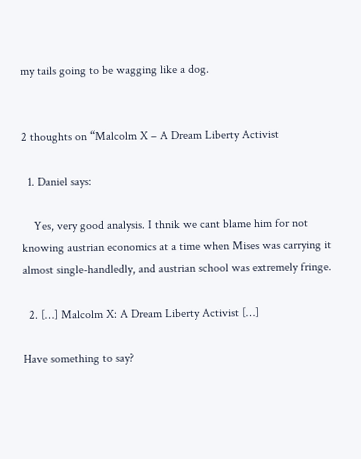my tails going to be wagging like a dog.


2 thoughts on “Malcolm X – A Dream Liberty Activist

  1. Daniel says:

    Yes, very good analysis. I thnik we cant blame him for not knowing austrian economics at a time when Mises was carrying it almost single-handledly, and austrian school was extremely fringe.

  2. […] Malcolm X: A Dream Liberty Activist […]

Have something to say?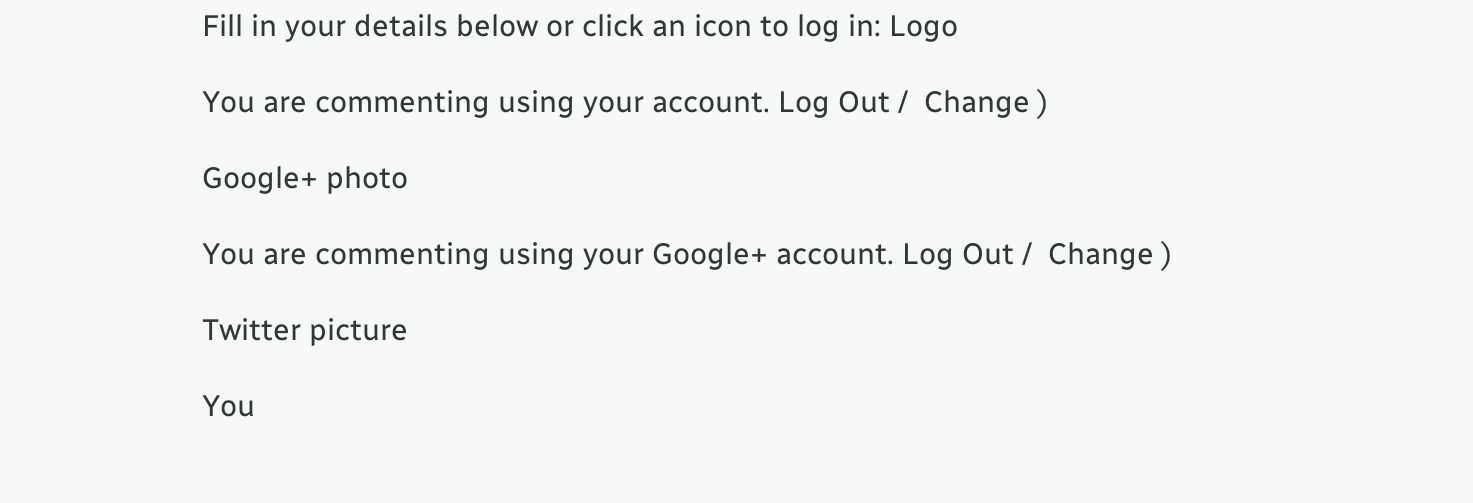Fill in your details below or click an icon to log in: Logo

You are commenting using your account. Log Out /  Change )

Google+ photo

You are commenting using your Google+ account. Log Out /  Change )

Twitter picture

You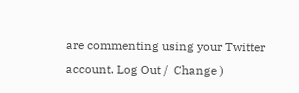are commenting using your Twitter account. Log Out /  Change )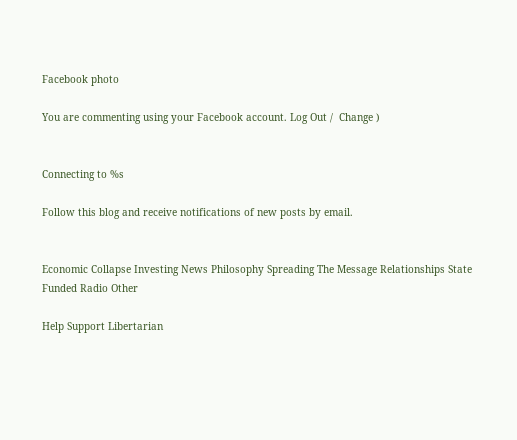Facebook photo

You are commenting using your Facebook account. Log Out /  Change )


Connecting to %s

Follow this blog and receive notifications of new posts by email.


Economic Collapse Investing News Philosophy Spreading The Message Relationships State Funded Radio Other

Help Support Libertarian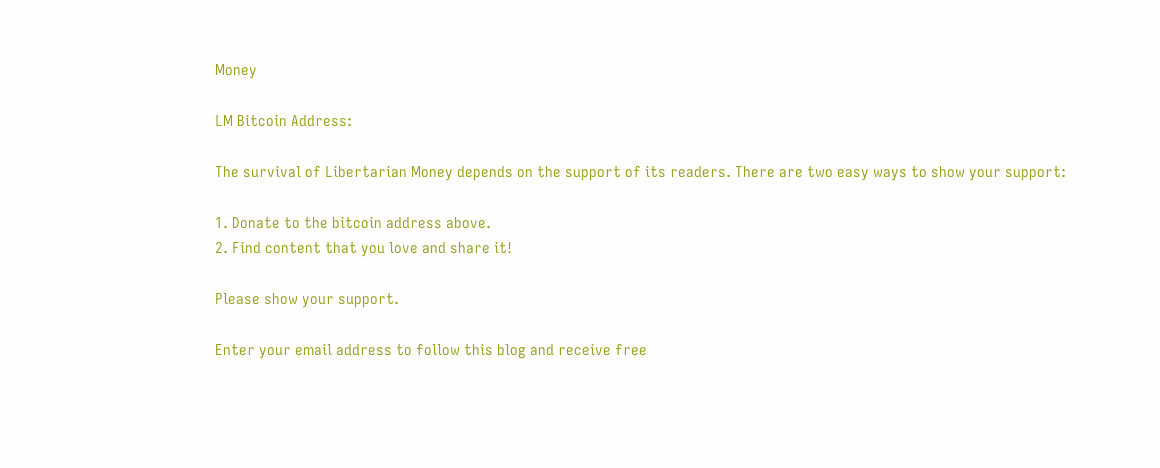Money

LM Bitcoin Address:

The survival of Libertarian Money depends on the support of its readers. There are two easy ways to show your support:

1. Donate to the bitcoin address above.
2. Find content that you love and share it!

Please show your support.

Enter your email address to follow this blog and receive free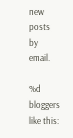new posts by email.

%d bloggers like this: